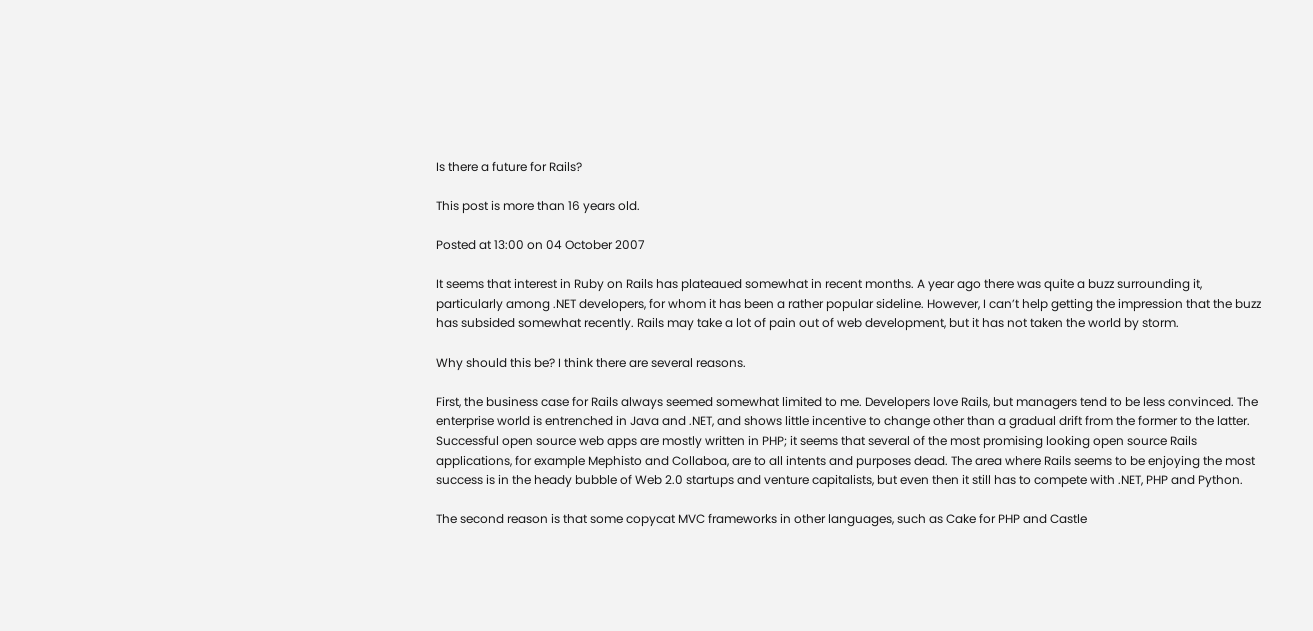Is there a future for Rails?

This post is more than 16 years old.

Posted at 13:00 on 04 October 2007

It seems that interest in Ruby on Rails has plateaued somewhat in recent months. A year ago there was quite a buzz surrounding it, particularly among .NET developers, for whom it has been a rather popular sideline. However, I can’t help getting the impression that the buzz has subsided somewhat recently. Rails may take a lot of pain out of web development, but it has not taken the world by storm.

Why should this be? I think there are several reasons.

First, the business case for Rails always seemed somewhat limited to me. Developers love Rails, but managers tend to be less convinced. The enterprise world is entrenched in Java and .NET, and shows little incentive to change other than a gradual drift from the former to the latter. Successful open source web apps are mostly written in PHP; it seems that several of the most promising looking open source Rails applications, for example Mephisto and Collaboa, are to all intents and purposes dead. The area where Rails seems to be enjoying the most success is in the heady bubble of Web 2.0 startups and venture capitalists, but even then it still has to compete with .NET, PHP and Python.

The second reason is that some copycat MVC frameworks in other languages, such as Cake for PHP and Castle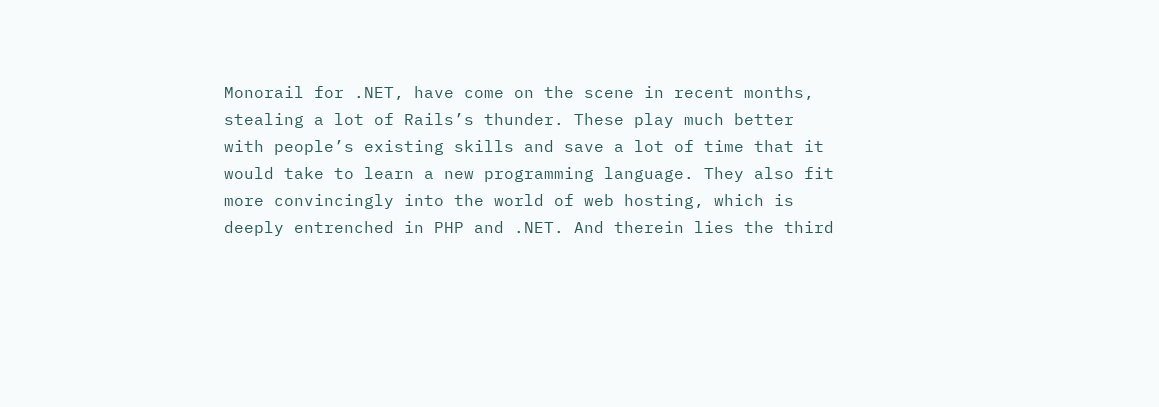Monorail for .NET, have come on the scene in recent months, stealing a lot of Rails’s thunder. These play much better with people’s existing skills and save a lot of time that it would take to learn a new programming language. They also fit more convincingly into the world of web hosting, which is deeply entrenched in PHP and .NET. And therein lies the third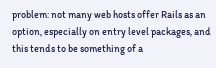problem: not many web hosts offer Rails as an option, especially on entry level packages, and this tends to be something of a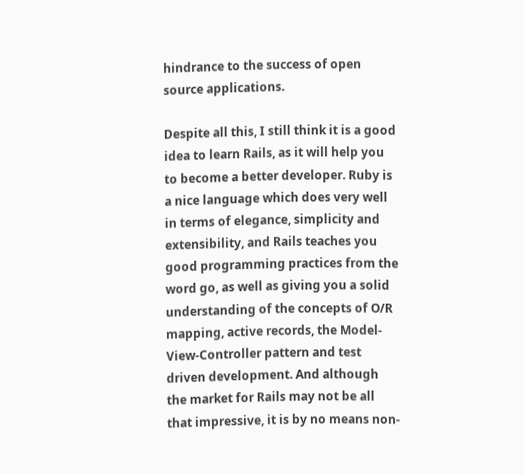hindrance to the success of open source applications.

Despite all this, I still think it is a good idea to learn Rails, as it will help you to become a better developer. Ruby is a nice language which does very well in terms of elegance, simplicity and extensibility, and Rails teaches you good programming practices from the word go, as well as giving you a solid understanding of the concepts of O/R mapping, active records, the Model-View-Controller pattern and test driven development. And although the market for Rails may not be all that impressive, it is by no means non-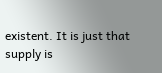existent. It is just that supply is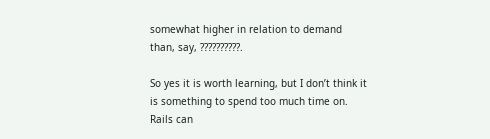somewhat higher in relation to demand than, say, ??????????.

So yes it is worth learning, but I don’t think it is something to spend too much time on. Rails can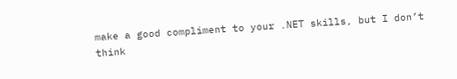make a good compliment to your .NET skills, but I don’t think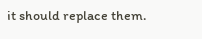it should replace them.